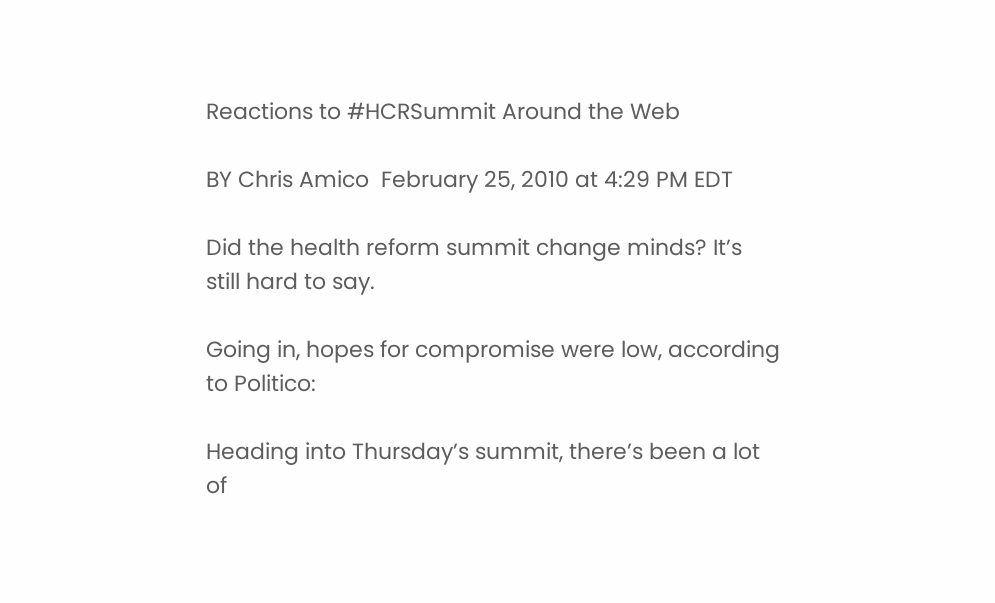Reactions to #HCRSummit Around the Web

BY Chris Amico  February 25, 2010 at 4:29 PM EDT

Did the health reform summit change minds? It’s still hard to say.

Going in, hopes for compromise were low, according to Politico:

Heading into Thursday’s summit, there’s been a lot of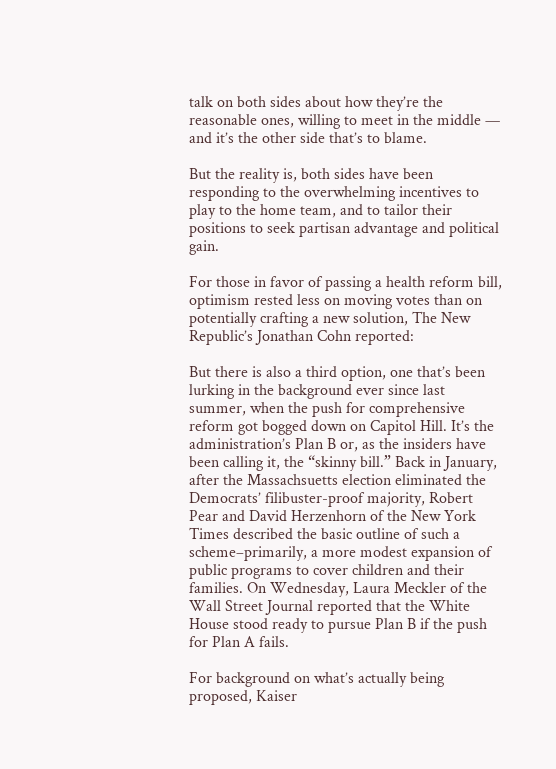talk on both sides about how they’re the reasonable ones, willing to meet in the middle — and it’s the other side that’s to blame.

But the reality is, both sides have been responding to the overwhelming incentives to play to the home team, and to tailor their positions to seek partisan advantage and political gain.

For those in favor of passing a health reform bill, optimism rested less on moving votes than on potentially crafting a new solution, The New Republic’s Jonathan Cohn reported:

But there is also a third option, one that’s been lurking in the background ever since last summer, when the push for comprehensive reform got bogged down on Capitol Hill. It’s the administration’s Plan B or, as the insiders have been calling it, the “skinny bill.” Back in January, after the Massachsuetts election eliminated the Democrats’ filibuster-proof majority, Robert Pear and David Herzenhorn of the New York Times described the basic outline of such a scheme–primarily, a more modest expansion of public programs to cover children and their families. On Wednesday, Laura Meckler of the Wall Street Journal reported that the White House stood ready to pursue Plan B if the push for Plan A fails.

For background on what’s actually being proposed, Kaiser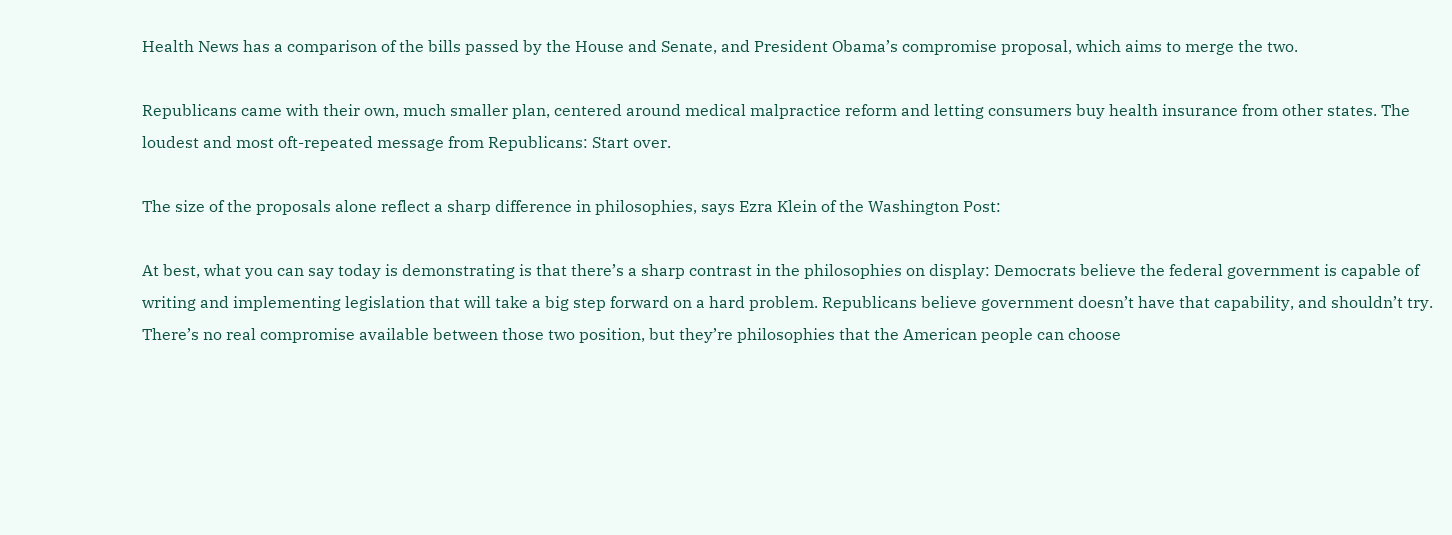Health News has a comparison of the bills passed by the House and Senate, and President Obama’s compromise proposal, which aims to merge the two.

Republicans came with their own, much smaller plan, centered around medical malpractice reform and letting consumers buy health insurance from other states. The loudest and most oft-repeated message from Republicans: Start over.

The size of the proposals alone reflect a sharp difference in philosophies, says Ezra Klein of the Washington Post:

At best, what you can say today is demonstrating is that there’s a sharp contrast in the philosophies on display: Democrats believe the federal government is capable of writing and implementing legislation that will take a big step forward on a hard problem. Republicans believe government doesn’t have that capability, and shouldn’t try. There’s no real compromise available between those two position, but they’re philosophies that the American people can choose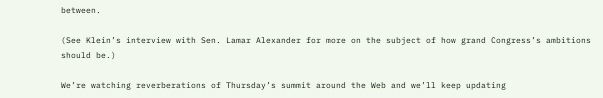between.

(See Klein’s interview with Sen. Lamar Alexander for more on the subject of how grand Congress’s ambitions should be.)

We’re watching reverberations of Thursday’s summit around the Web and we’ll keep updating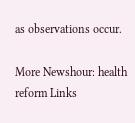as observations occur.

More Newshour: health reform Links